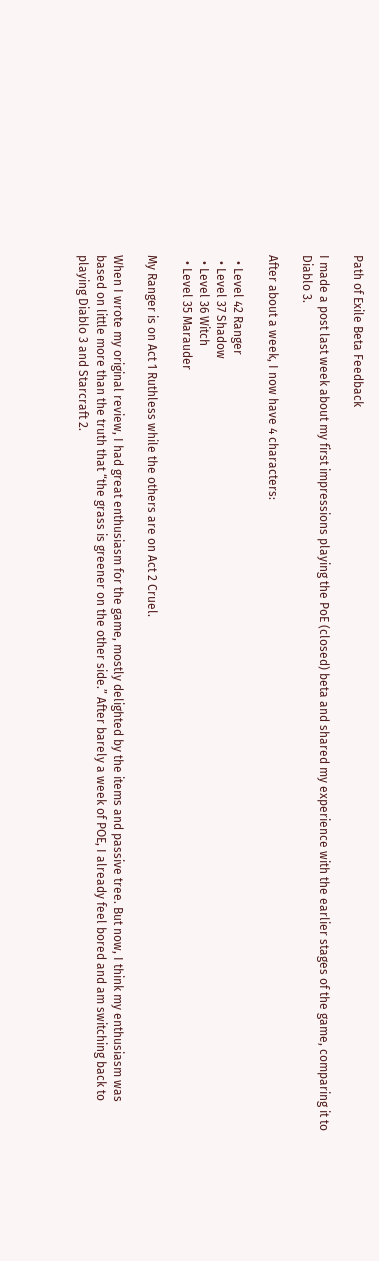Path of Exile Beta Feedback

I made a post last week about my first impressions playing the PoE (closed) beta and shared my experience with the earlier stages of the game, comparing it to Diablo 3.

After about a week, I now have 4 characters:

  • Level 42 Ranger
  • Level 37 Shadow
  • Level 36 Witch
  • Level 35 Marauder

My Ranger is on Act 1 Ruthless while the others are on Act 2 Cruel.

When I wrote my original review, I had great enthusiasm for the game, mostly delighted by the items and passive tree. But now, I think my enthusiasm was based on little more than the truth that “the grass is greener on the other side.” After barely a week of POE, I already feel bored and am switching back to playing Diablo 3 and Starcraft 2.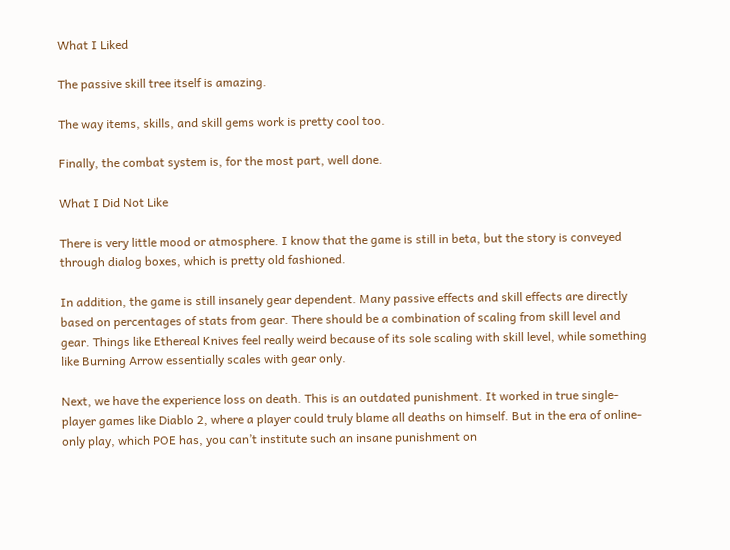What I Liked

The passive skill tree itself is amazing.

The way items, skills, and skill gems work is pretty cool too.

Finally, the combat system is, for the most part, well done.

What I Did Not Like

There is very little mood or atmosphere. I know that the game is still in beta, but the story is conveyed through dialog boxes, which is pretty old fashioned.

In addition, the game is still insanely gear dependent. Many passive effects and skill effects are directly based on percentages of stats from gear. There should be a combination of scaling from skill level and gear. Things like Ethereal Knives feel really weird because of its sole scaling with skill level, while something like Burning Arrow essentially scales with gear only.

Next, we have the experience loss on death. This is an outdated punishment. It worked in true single-player games like Diablo 2, where a player could truly blame all deaths on himself. But in the era of online-only play, which POE has, you can’t institute such an insane punishment on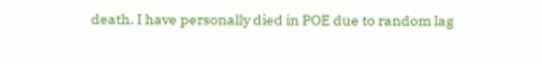death. I have personally died in POE due to random lag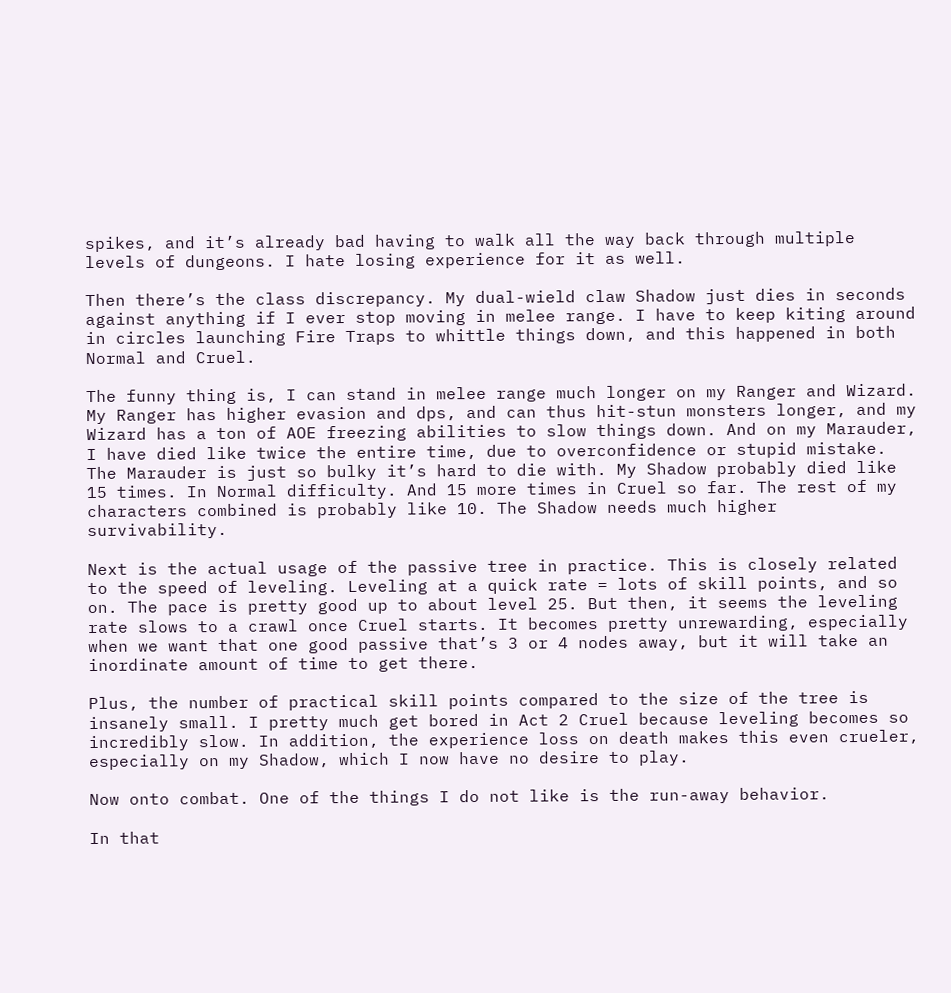spikes, and it’s already bad having to walk all the way back through multiple levels of dungeons. I hate losing experience for it as well.

Then there’s the class discrepancy. My dual-wield claw Shadow just dies in seconds against anything if I ever stop moving in melee range. I have to keep kiting around in circles launching Fire Traps to whittle things down, and this happened in both Normal and Cruel.

The funny thing is, I can stand in melee range much longer on my Ranger and Wizard. My Ranger has higher evasion and dps, and can thus hit-stun monsters longer, and my Wizard has a ton of AOE freezing abilities to slow things down. And on my Marauder, I have died like twice the entire time, due to overconfidence or stupid mistake. The Marauder is just so bulky it’s hard to die with. My Shadow probably died like 15 times. In Normal difficulty. And 15 more times in Cruel so far. The rest of my characters combined is probably like 10. The Shadow needs much higher survivability.

Next is the actual usage of the passive tree in practice. This is closely related to the speed of leveling. Leveling at a quick rate = lots of skill points, and so on. The pace is pretty good up to about level 25. But then, it seems the leveling rate slows to a crawl once Cruel starts. It becomes pretty unrewarding, especially when we want that one good passive that’s 3 or 4 nodes away, but it will take an inordinate amount of time to get there.

Plus, the number of practical skill points compared to the size of the tree is insanely small. I pretty much get bored in Act 2 Cruel because leveling becomes so incredibly slow. In addition, the experience loss on death makes this even crueler, especially on my Shadow, which I now have no desire to play.

Now onto combat. One of the things I do not like is the run-away behavior.

In that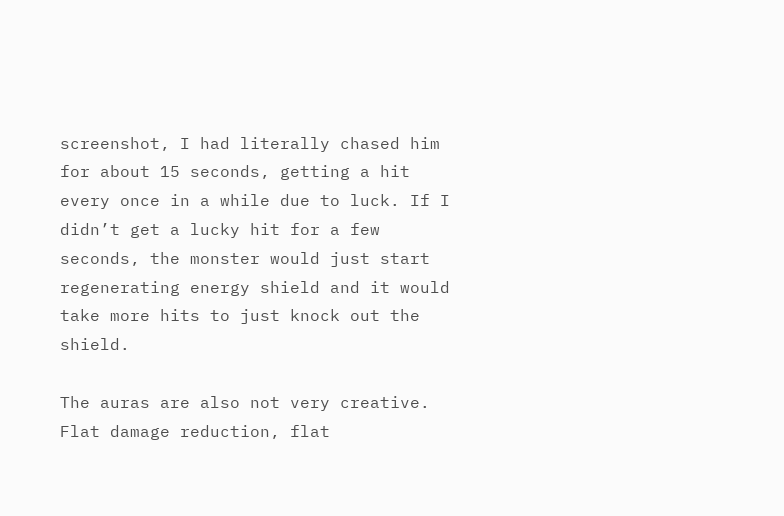screenshot, I had literally chased him for about 15 seconds, getting a hit every once in a while due to luck. If I didn’t get a lucky hit for a few seconds, the monster would just start regenerating energy shield and it would take more hits to just knock out the shield.

The auras are also not very creative. Flat damage reduction, flat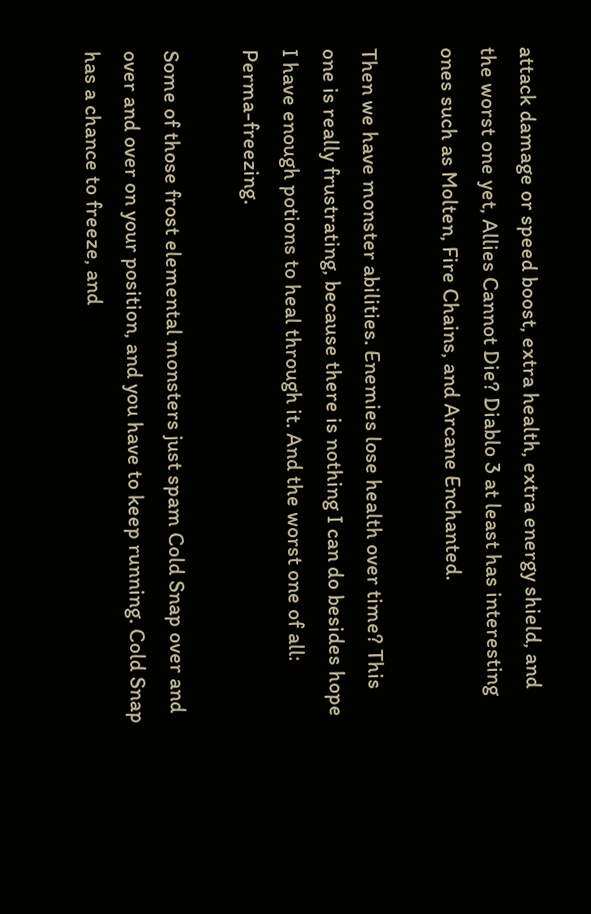attack damage or speed boost, extra health, extra energy shield, and the worst one yet, Allies Cannot Die? Diablo 3 at least has interesting ones such as Molten, Fire Chains, and Arcane Enchanted.

Then we have monster abilities. Enemies lose health over time? This one is really frustrating, because there is nothing I can do besides hope I have enough potions to heal through it. And the worst one of all: Perma-freezing.

Some of those frost elemental monsters just spam Cold Snap over and over and over on your position, and you have to keep running. Cold Snap has a chance to freeze, and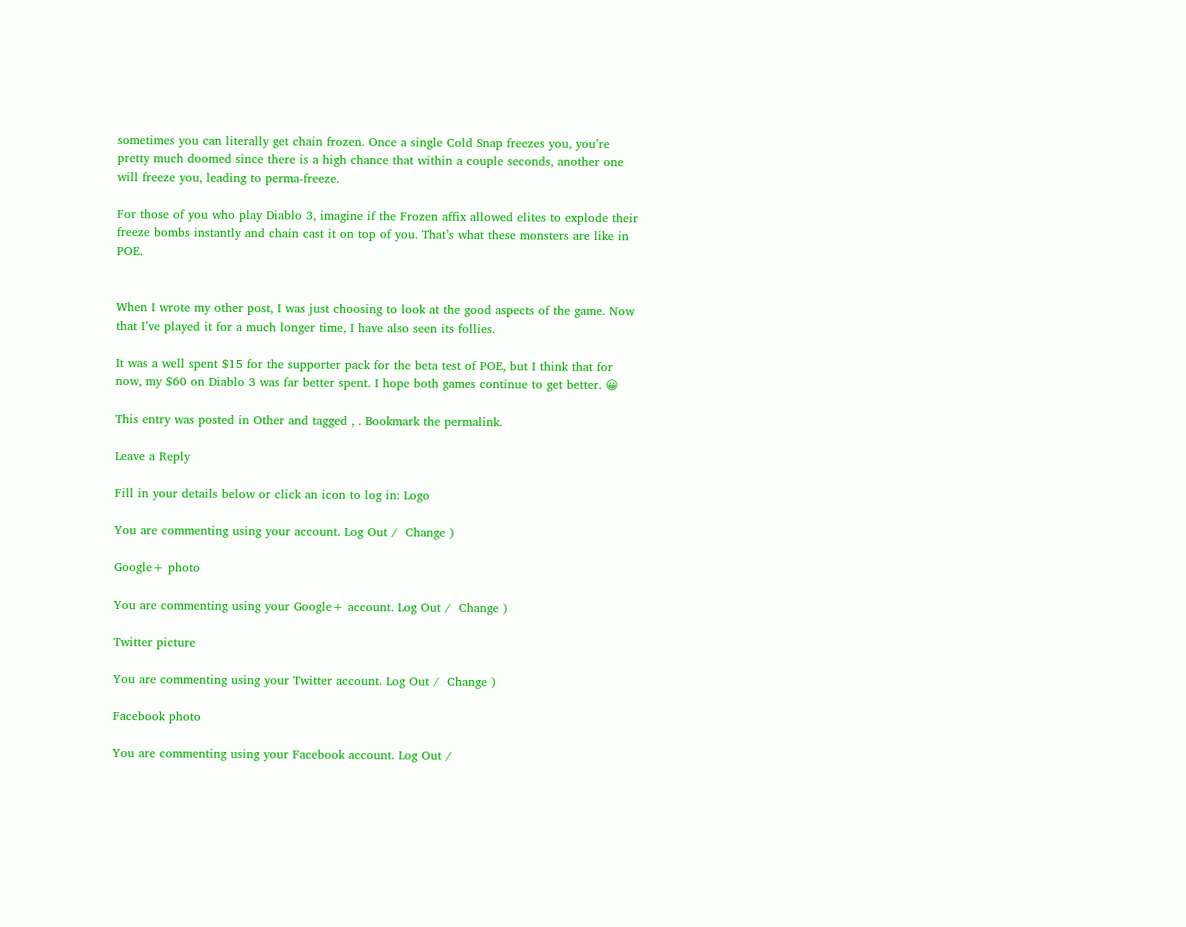sometimes you can literally get chain frozen. Once a single Cold Snap freezes you, you’re pretty much doomed since there is a high chance that within a couple seconds, another one will freeze you, leading to perma-freeze.

For those of you who play Diablo 3, imagine if the Frozen affix allowed elites to explode their freeze bombs instantly and chain cast it on top of you. That’s what these monsters are like in POE.


When I wrote my other post, I was just choosing to look at the good aspects of the game. Now that I’ve played it for a much longer time, I have also seen its follies.

It was a well spent $15 for the supporter pack for the beta test of POE, but I think that for now, my $60 on Diablo 3 was far better spent. I hope both games continue to get better. 😀

This entry was posted in Other and tagged , . Bookmark the permalink.

Leave a Reply

Fill in your details below or click an icon to log in: Logo

You are commenting using your account. Log Out /  Change )

Google+ photo

You are commenting using your Google+ account. Log Out /  Change )

Twitter picture

You are commenting using your Twitter account. Log Out /  Change )

Facebook photo

You are commenting using your Facebook account. Log Out /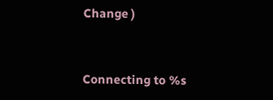Change )


Connecting to %s